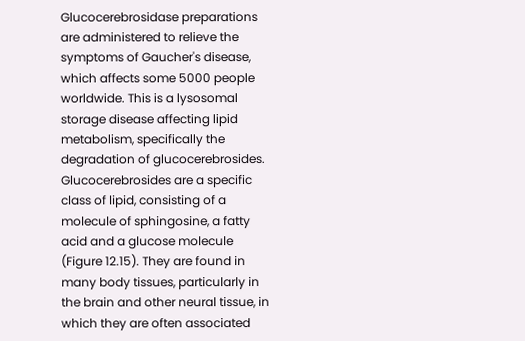Glucocerebrosidase preparations are administered to relieve the symptoms of Gaucher's disease, which affects some 5000 people worldwide. This is a lysosomal storage disease affecting lipid metabolism, specifically the degradation of glucocerebrosides. Glucocerebrosides are a specific class of lipid, consisting of a molecule of sphingosine, a fatty acid and a glucose molecule (Figure 12.15). They are found in many body tissues, particularly in the brain and other neural tissue, in which they are often associated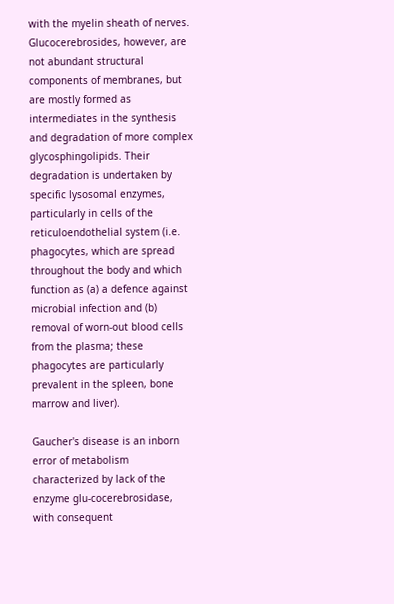with the myelin sheath of nerves. Glucocerebrosides, however, are not abundant structural components of membranes, but are mostly formed as intermediates in the synthesis and degradation of more complex glycosphingolipids. Their degradation is undertaken by specific lysosomal enzymes, particularly in cells of the reticuloendothelial system (i.e. phagocytes, which are spread throughout the body and which function as (a) a defence against microbial infection and (b) removal of worn-out blood cells from the plasma; these phagocytes are particularly prevalent in the spleen, bone marrow and liver).

Gaucher's disease is an inborn error of metabolism characterized by lack of the enzyme glu-cocerebrosidase, with consequent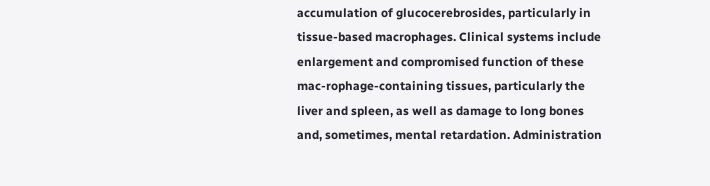accumulation of glucocerebrosides, particularly in tissue-based macrophages. Clinical systems include enlargement and compromised function of these mac-rophage-containing tissues, particularly the liver and spleen, as well as damage to long bones and, sometimes, mental retardation. Administration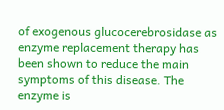of exogenous glucocerebrosidase as enzyme replacement therapy has been shown to reduce the main symptoms of this disease. The enzyme is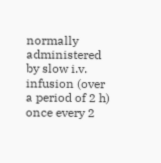normally administered by slow i.v. infusion (over a period of 2 h) once every 2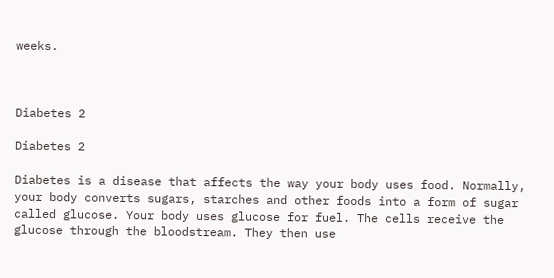weeks.



Diabetes 2

Diabetes 2

Diabetes is a disease that affects the way your body uses food. Normally, your body converts sugars, starches and other foods into a form of sugar called glucose. Your body uses glucose for fuel. The cells receive the glucose through the bloodstream. They then use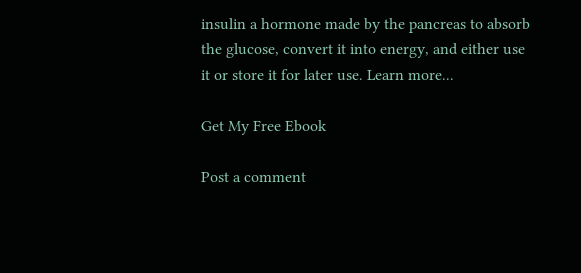insulin a hormone made by the pancreas to absorb the glucose, convert it into energy, and either use it or store it for later use. Learn more...

Get My Free Ebook

Post a comment